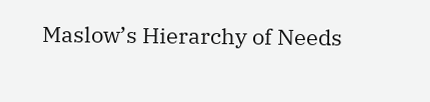Maslow’s Hierarchy of Needs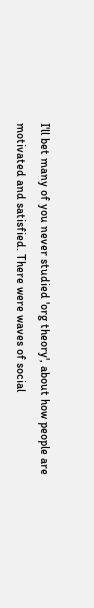I'll bet many of you never studied 'org theory', about how people are motivated and satisfied. There were waves of social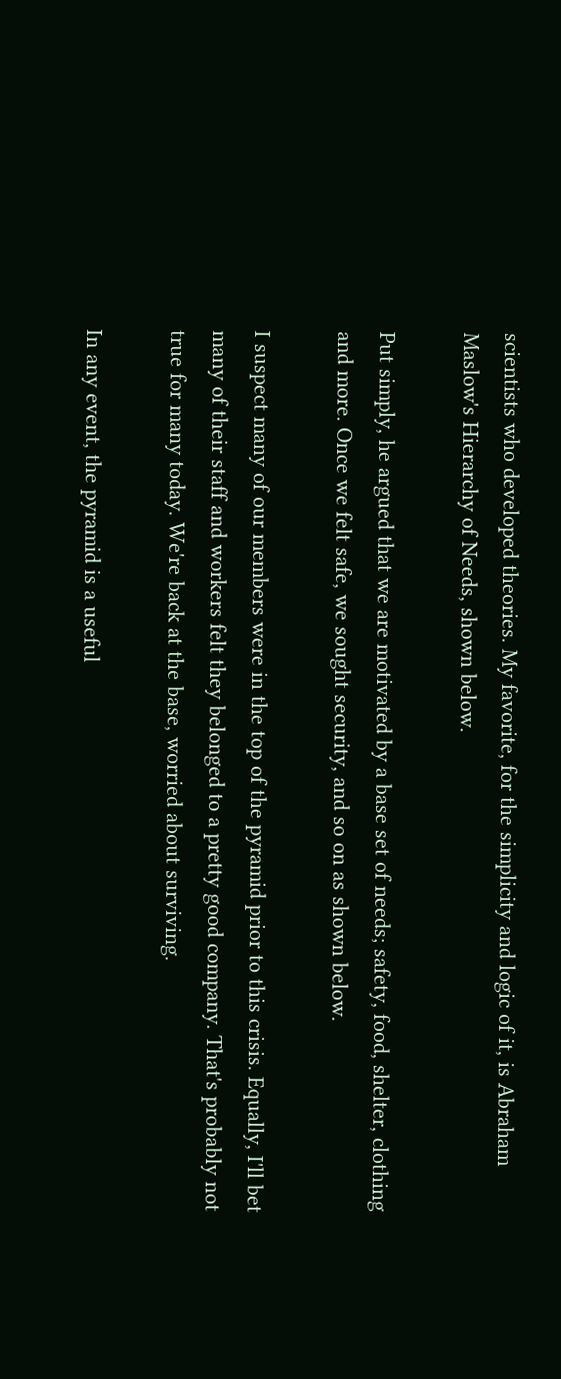scientists who developed theories. My favorite, for the simplicity and logic of it, is Abraham Maslow's Hierarchy of Needs, shown below.

Put simply, he argued that we are motivated by a base set of needs; safety, food, shelter, clothing and more. Once we felt safe, we sought security, and so on as shown below.

I suspect many of our members were in the top of the pyramid prior to this crisis. Equally, I'll bet many of their staff and workers felt they belonged to a pretty good company. That's probably not true for many today. We're back at the base, worried about surviving.

In any event, the pyramid is a useful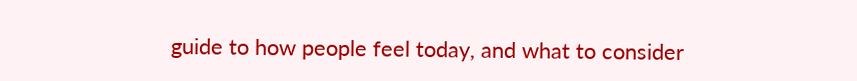guide to how people feel today, and what to consider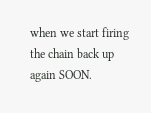when we start firing the chain back up again SOON.